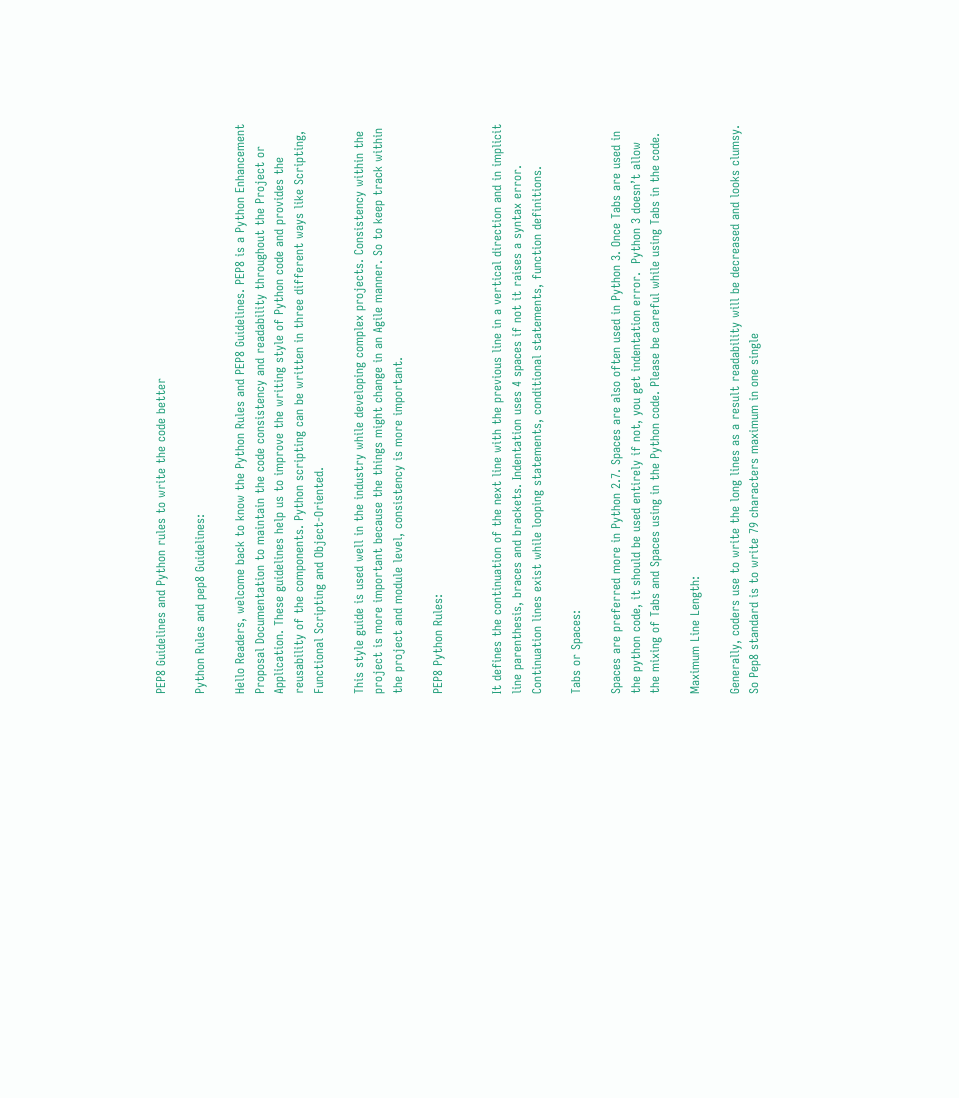PEP8 Guidelines and Python rules to write the code better

Python Rules and pep8 Guidelines:

Hello Readers, welcome back to know the Python Rules and PEP8 Guidelines. PEP8 is a Python Enhancement Proposal Documentation to maintain the code consistency and readability throughout the Project or Application. These guidelines help us to improve the writing style of Python code and provides the reusability of the components. Python scripting can be written in three different ways like Scripting, Functional Scripting and Object-Oriented.

This style guide is used well in the industry while developing complex projects. Consistency within the project is more important because the things might change in an Agile manner. So to keep track within the project and module level, consistency is more important.

PEP8 Python Rules:


It defines the continuation of the next line with the previous line in a vertical direction and in implicit line parenthesis, braces and brackets. Indentation uses 4 spaces if not it raises a syntax error. Continuation lines exist while looping statements, conditional statements, function definitions.

Tabs or Spaces:

Spaces are preferred more in Python 2.7. Spaces are also often used in Python 3. Once Tabs are used in the python code, it should be used entirely if not, you get indentation error.  Python 3 doesn’t allow the mixing of Tabs and Spaces using in the Python code. Please be careful while using Tabs in the code.

Maximum Line Length:

Generally, coders use to write the long lines as a result readability will be decreased and looks clumsy. So Pep8 standard is to write 79 characters maximum in one single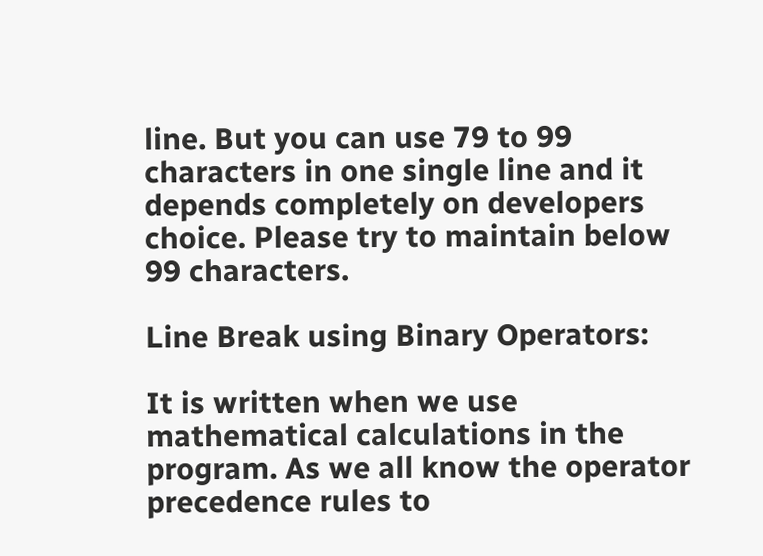line. But you can use 79 to 99 characters in one single line and it depends completely on developers choice. Please try to maintain below 99 characters.

Line Break using Binary Operators:

It is written when we use mathematical calculations in the program. As we all know the operator precedence rules to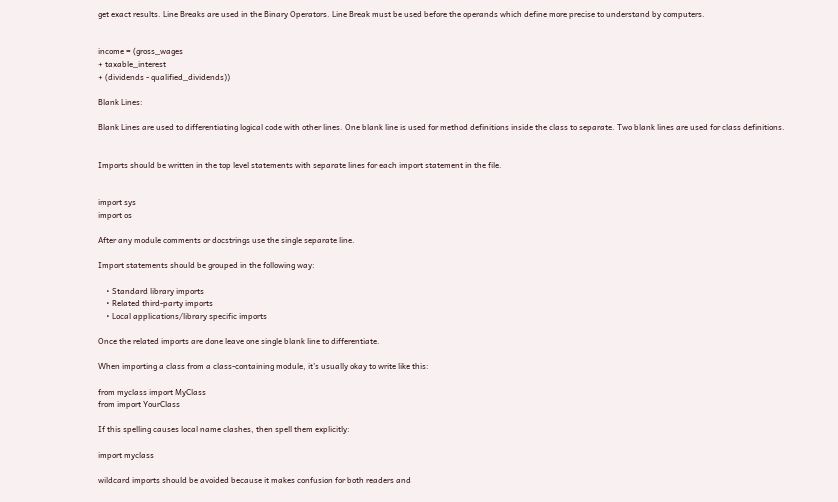get exact results. Line Breaks are used in the Binary Operators. Line Break must be used before the operands which define more precise to understand by computers.


income = (gross_wages
+ taxable_interest
+ (dividends - qualified_dividends))

Blank Lines:

Blank Lines are used to differentiating logical code with other lines. One blank line is used for method definitions inside the class to separate. Two blank lines are used for class definitions.


Imports should be written in the top level statements with separate lines for each import statement in the file.


import sys
import os

After any module comments or docstrings use the single separate line.

Import statements should be grouped in the following way:

    • Standard library imports
    • Related third-party imports
    • Local applications/library specific imports

Once the related imports are done leave one single blank line to differentiate.

When importing a class from a class-containing module, it’s usually okay to write like this:

from myclass import MyClass
from import YourClass

If this spelling causes local name clashes, then spell them explicitly:

import myclass

wildcard imports should be avoided because it makes confusion for both readers and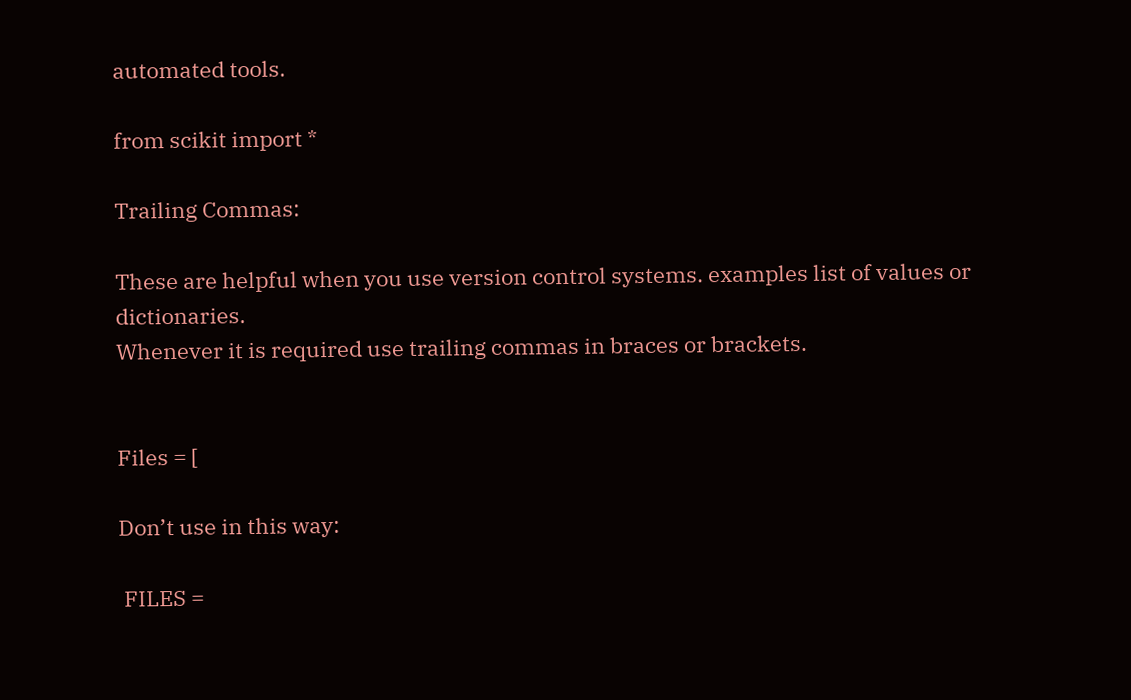automated tools.

from scikit import *

Trailing Commas:

These are helpful when you use version control systems. examples list of values or dictionaries.
Whenever it is required use trailing commas in braces or brackets.


Files = [

Don’t use in this way:

 FILES =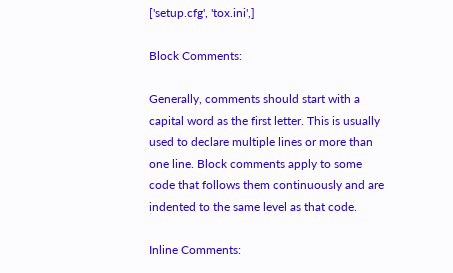['setup.cfg', 'tox.ini',]

Block Comments:

Generally, comments should start with a capital word as the first letter. This is usually used to declare multiple lines or more than one line. Block comments apply to some code that follows them continuously and are indented to the same level as that code.

Inline Comments: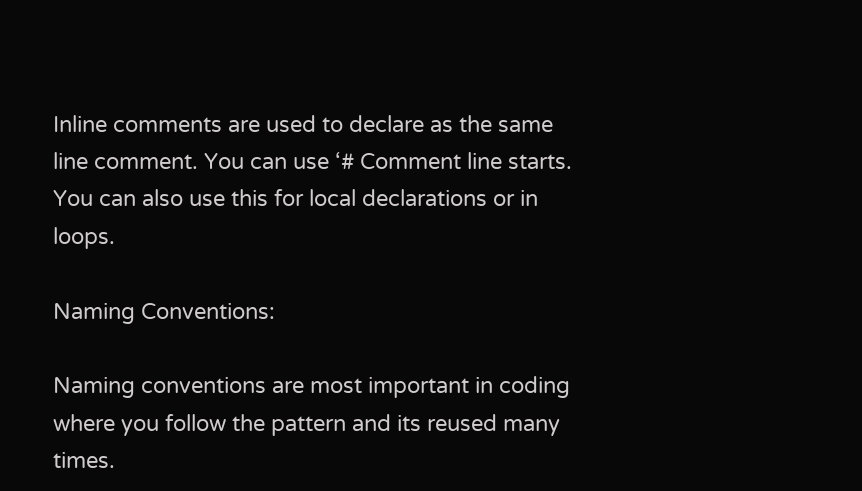Inline comments are used to declare as the same line comment. You can use ‘# Comment line starts.
You can also use this for local declarations or in loops.

Naming Conventions:

Naming conventions are most important in coding where you follow the pattern and its reused many times.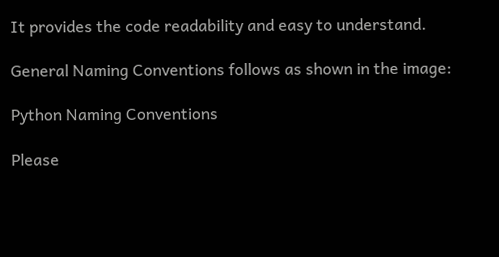It provides the code readability and easy to understand.

General Naming Conventions follows as shown in the image:

Python Naming Conventions

Please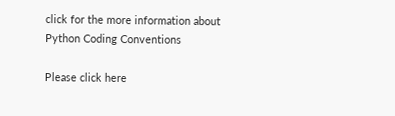click for the more information about Python Coding Conventions

Please click here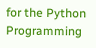for the Python Programming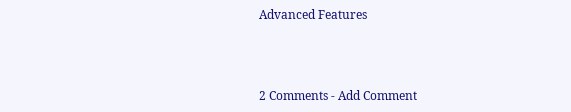Advanced Features



2 Comments - Add Comment